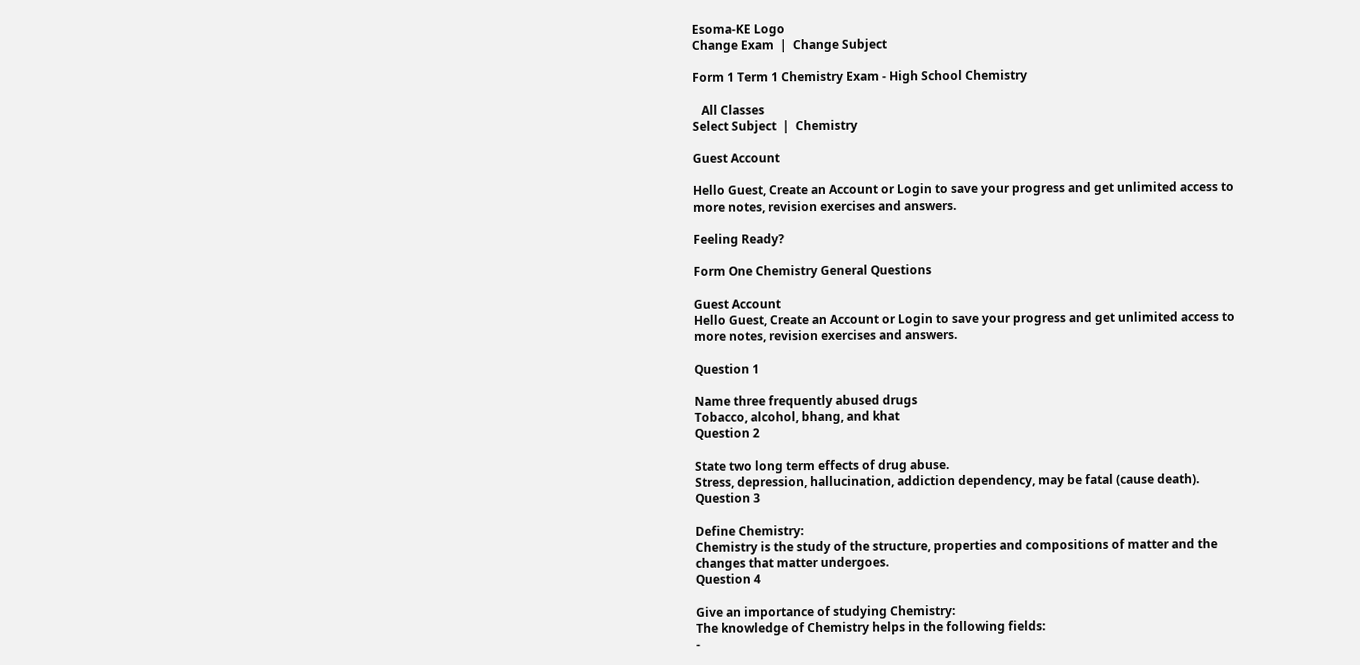Esoma-KE Logo
Change Exam  |  Change Subject

Form 1 Term 1 Chemistry Exam - High School Chemistry

   All Classes
Select Subject  |  Chemistry

Guest Account

Hello Guest, Create an Account or Login to save your progress and get unlimited access to more notes, revision exercises and answers.

Feeling Ready?

Form One Chemistry General Questions

Guest Account
Hello Guest, Create an Account or Login to save your progress and get unlimited access to more notes, revision exercises and answers.

Question 1

Name three frequently abused drugs
Tobacco, alcohol, bhang, and khat
Question 2

State two long term effects of drug abuse.
Stress, depression, hallucination, addiction dependency, may be fatal (cause death).
Question 3

Define Chemistry:
Chemistry is the study of the structure, properties and compositions of matter and the changes that matter undergoes.
Question 4

Give an importance of studying Chemistry:
The knowledge of Chemistry helps in the following fields:
-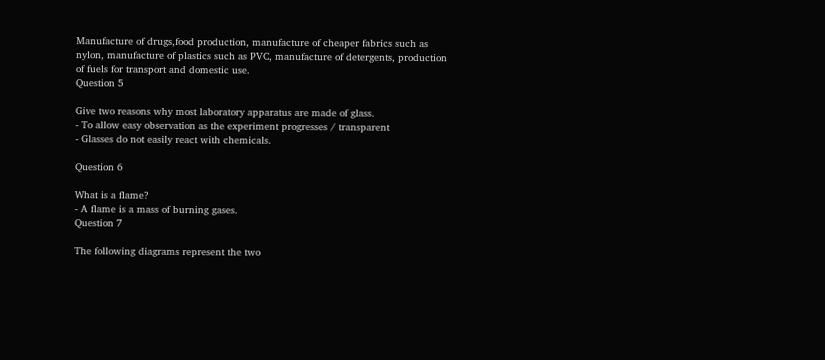Manufacture of drugs,food production, manufacture of cheaper fabrics such as nylon, manufacture of plastics such as PVC, manufacture of detergents, production of fuels for transport and domestic use.
Question 5

Give two reasons why most laboratory apparatus are made of glass.
- To allow easy observation as the experiment progresses / transparent
- Glasses do not easily react with chemicals.

Question 6

What is a flame?
- A flame is a mass of burning gases.
Question 7

The following diagrams represent the two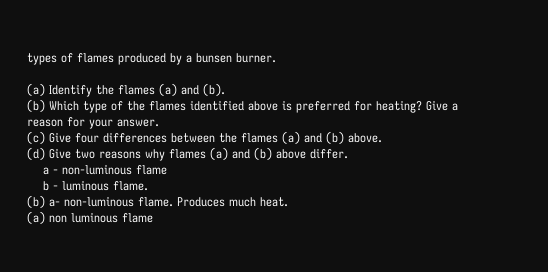types of flames produced by a bunsen burner.

(a) Identify the flames (a) and (b).
(b) Which type of the flames identified above is preferred for heating? Give a reason for your answer.
(c) Give four differences between the flames (a) and (b) above.
(d) Give two reasons why flames (a) and (b) above differ.
    a - non-luminous flame
    b - luminous flame.
(b) a- non-luminous flame. Produces much heat.
(a) non luminous flame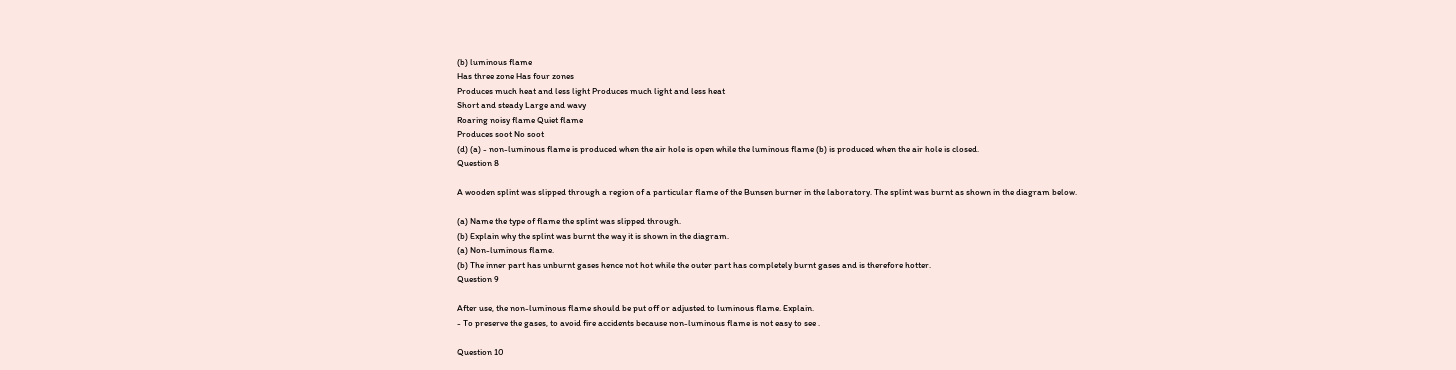(b) luminous flame
Has three zone Has four zones
Produces much heat and less light Produces much light and less heat
Short and steady Large and wavy
Roaring noisy flame Quiet flame
Produces soot No soot
(d) (a) - non-luminous flame is produced when the air hole is open while the luminous flame (b) is produced when the air hole is closed.
Question 8

A wooden splint was slipped through a region of a particular flame of the Bunsen burner in the laboratory. The splint was burnt as shown in the diagram below.

(a) Name the type of flame the splint was slipped through.
(b) Explain why the splint was burnt the way it is shown in the diagram.
(a) Non-luminous flame.
(b) The inner part has unburnt gases hence not hot while the outer part has completely burnt gases and is therefore hotter.
Question 9

After use, the non-luminous flame should be put off or adjusted to luminous flame. Explain.
- To preserve the gases, to avoid fire accidents because non-luminous flame is not easy to see .

Question 10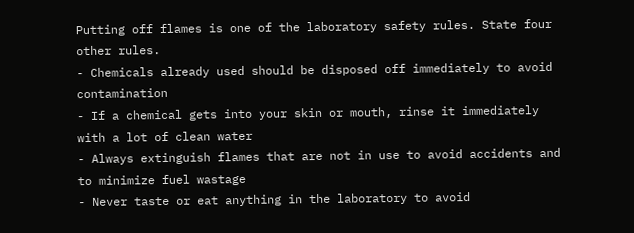Putting off flames is one of the laboratory safety rules. State four other rules.
- Chemicals already used should be disposed off immediately to avoid contamination
- If a chemical gets into your skin or mouth, rinse it immediately with a lot of clean water
- Always extinguish flames that are not in use to avoid accidents and to minimize fuel wastage
- Never taste or eat anything in the laboratory to avoid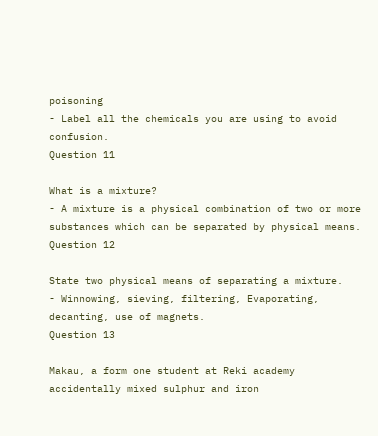poisoning
- Label all the chemicals you are using to avoid confusion.
Question 11

What is a mixture?
- A mixture is a physical combination of two or more substances which can be separated by physical means.
Question 12

State two physical means of separating a mixture.
- Winnowing, sieving, filtering, Evaporating, decanting, use of magnets.
Question 13

Makau, a form one student at Reki academy accidentally mixed sulphur and iron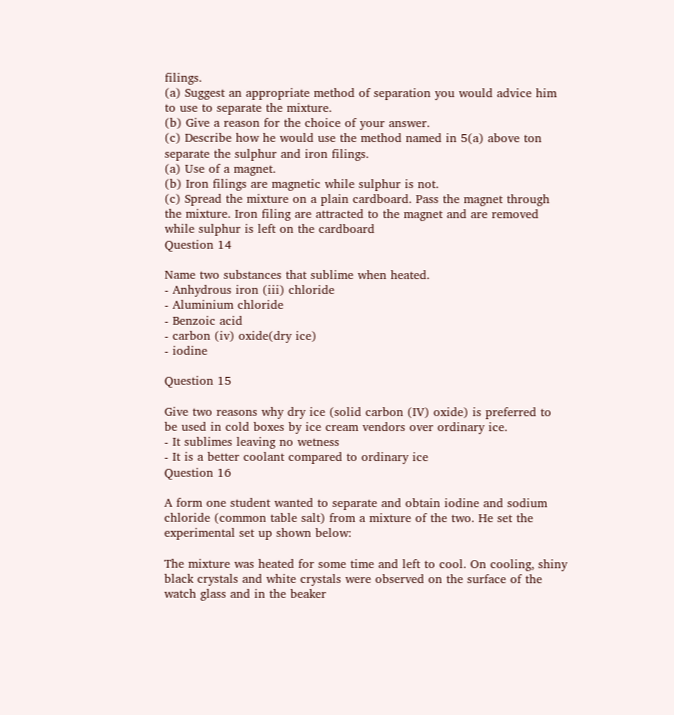filings.
(a) Suggest an appropriate method of separation you would advice him to use to separate the mixture.
(b) Give a reason for the choice of your answer.
(c) Describe how he would use the method named in 5(a) above ton separate the sulphur and iron filings.
(a) Use of a magnet.
(b) Iron filings are magnetic while sulphur is not.
(c) Spread the mixture on a plain cardboard. Pass the magnet through the mixture. Iron filing are attracted to the magnet and are removed while sulphur is left on the cardboard
Question 14

Name two substances that sublime when heated.
- Anhydrous iron (iii) chloride
- Aluminium chloride
- Benzoic acid
- carbon (iv) oxide(dry ice)
- iodine

Question 15

Give two reasons why dry ice (solid carbon (IV) oxide) is preferred to be used in cold boxes by ice cream vendors over ordinary ice.
- It sublimes leaving no wetness
- It is a better coolant compared to ordinary ice
Question 16

A form one student wanted to separate and obtain iodine and sodium chloride (common table salt) from a mixture of the two. He set the experimental set up shown below:

The mixture was heated for some time and left to cool. On cooling, shiny black crystals and white crystals were observed on the surface of the watch glass and in the beaker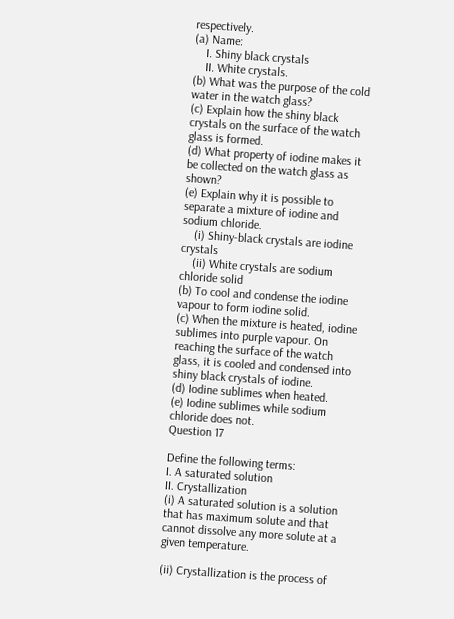respectively.
(a) Name:
    I. Shiny black crystals
    II. White crystals.
(b) What was the purpose of the cold water in the watch glass?
(c) Explain how the shiny black crystals on the surface of the watch glass is formed.
(d) What property of iodine makes it be collected on the watch glass as shown?
(e) Explain why it is possible to separate a mixture of iodine and sodium chloride.
    (i) Shiny-black crystals are iodine crystals
    (ii) White crystals are sodium chloride solid
(b) To cool and condense the iodine vapour to form iodine solid.
(c) When the mixture is heated, iodine sublimes into purple vapour. On reaching the surface of the watch glass, it is cooled and condensed into shiny black crystals of iodine.
(d) Iodine sublimes when heated.
(e) Iodine sublimes while sodium chloride does not.
Question 17

Define the following terms:
I. A saturated solution
II. Crystallization
(i) A saturated solution is a solution that has maximum solute and that cannot dissolve any more solute at a given temperature.

(ii) Crystallization is the process of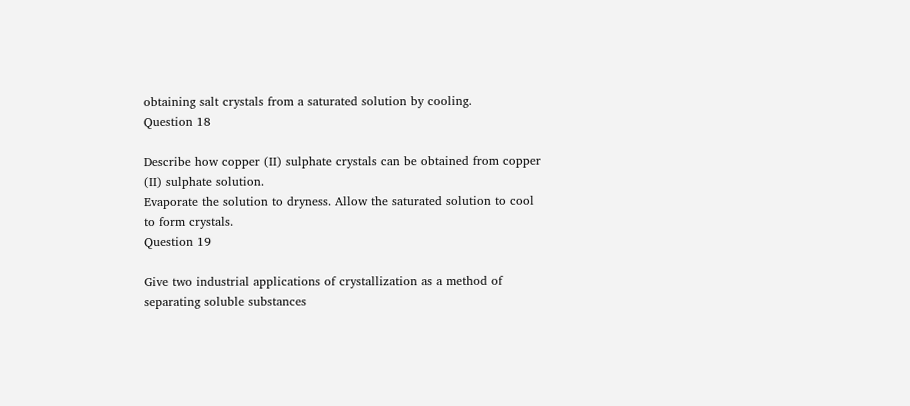obtaining salt crystals from a saturated solution by cooling.
Question 18

Describe how copper (II) sulphate crystals can be obtained from copper (II) sulphate solution.
Evaporate the solution to dryness. Allow the saturated solution to cool to form crystals.
Question 19

Give two industrial applications of crystallization as a method of separating soluble substances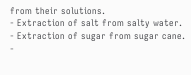from their solutions.
- Extraction of salt from salty water.
- Extraction of sugar from sugar cane.
-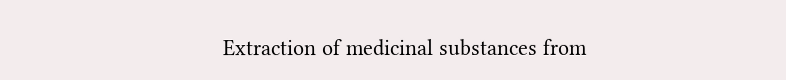Extraction of medicinal substances from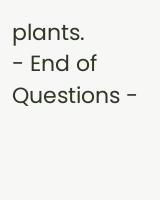plants.
- End of Questions -